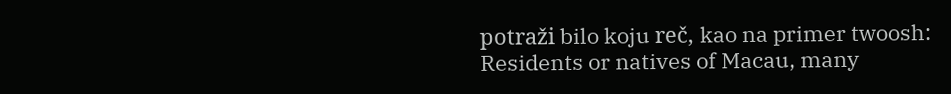potraži bilo koju reč, kao na primer twoosh:
Residents or natives of Macau, many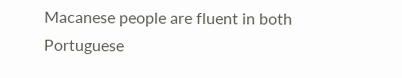Macanese people are fluent in both Portuguese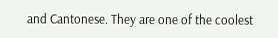and Cantonese. They are one of the coolest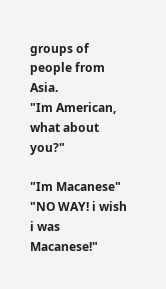groups of people from Asia.
"Im American, what about you?"

"Im Macanese"
"NO WAY! i wish i was Macanese!"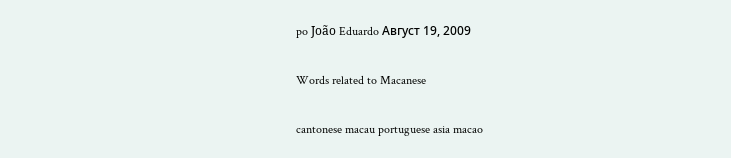po João Eduardo Август 19, 2009

Words related to Macanese

cantonese macau portuguese asia macao